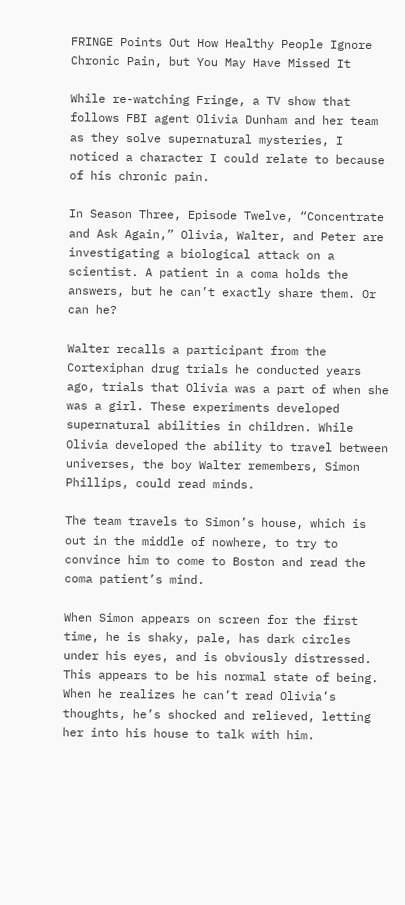FRINGE Points Out How Healthy People Ignore Chronic Pain, but You May Have Missed It

While re-watching Fringe, a TV show that follows FBI agent Olivia Dunham and her team as they solve supernatural mysteries, I noticed a character I could relate to because of his chronic pain.

In Season Three, Episode Twelve, “Concentrate and Ask Again,” Olivia, Walter, and Peter are investigating a biological attack on a scientist. A patient in a coma holds the answers, but he can’t exactly share them. Or can he?

Walter recalls a participant from the Cortexiphan drug trials he conducted years ago, trials that Olivia was a part of when she was a girl. These experiments developed supernatural abilities in children. While Olivia developed the ability to travel between universes, the boy Walter remembers, Simon Phillips, could read minds.

The team travels to Simon’s house, which is out in the middle of nowhere, to try to convince him to come to Boston and read the coma patient’s mind.

When Simon appears on screen for the first time, he is shaky, pale, has dark circles under his eyes, and is obviously distressed. This appears to be his normal state of being. When he realizes he can’t read Olivia’s thoughts, he’s shocked and relieved, letting her into his house to talk with him.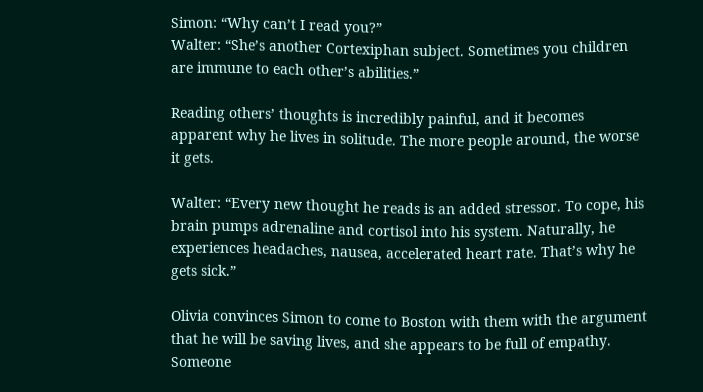Simon: “Why can’t I read you?”
Walter: “She’s another Cortexiphan subject. Sometimes you children are immune to each other’s abilities.”

Reading others’ thoughts is incredibly painful, and it becomes apparent why he lives in solitude. The more people around, the worse it gets.

Walter: “Every new thought he reads is an added stressor. To cope, his brain pumps adrenaline and cortisol into his system. Naturally, he experiences headaches, nausea, accelerated heart rate. That’s why he gets sick.”

Olivia convinces Simon to come to Boston with them with the argument that he will be saving lives, and she appears to be full of empathy. Someone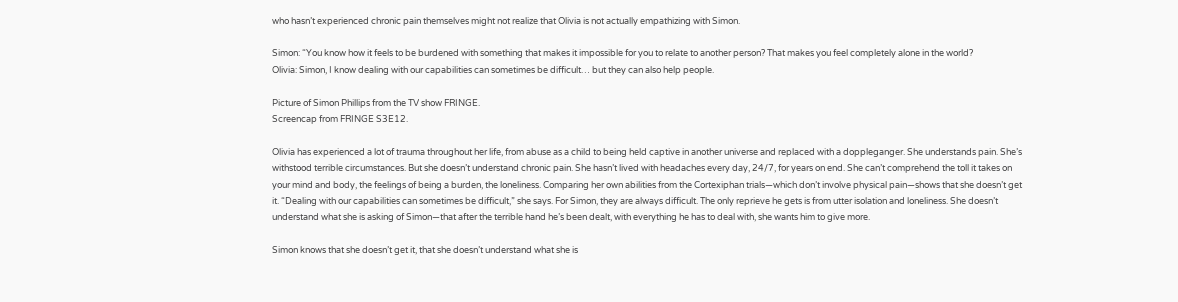who hasn’t experienced chronic pain themselves might not realize that Olivia is not actually empathizing with Simon.

Simon: “You know how it feels to be burdened with something that makes it impossible for you to relate to another person? That makes you feel completely alone in the world?
Olivia: Simon, I know dealing with our capabilities can sometimes be difficult… but they can also help people.

Picture of Simon Phillips from the TV show FRINGE.
Screencap from FRINGE S3E12.

Olivia has experienced a lot of trauma throughout her life, from abuse as a child to being held captive in another universe and replaced with a doppleganger. She understands pain. She’s withstood terrible circumstances. But she doesn’t understand chronic pain. She hasn’t lived with headaches every day, 24/7, for years on end. She can’t comprehend the toll it takes on your mind and body, the feelings of being a burden, the loneliness. Comparing her own abilities from the Cortexiphan trials—which don’t involve physical pain—shows that she doesn’t get it. “Dealing with our capabilities can sometimes be difficult,” she says. For Simon, they are always difficult. The only reprieve he gets is from utter isolation and loneliness. She doesn’t understand what she is asking of Simon—that after the terrible hand he’s been dealt, with everything he has to deal with, she wants him to give more.

Simon knows that she doesn’t get it, that she doesn’t understand what she is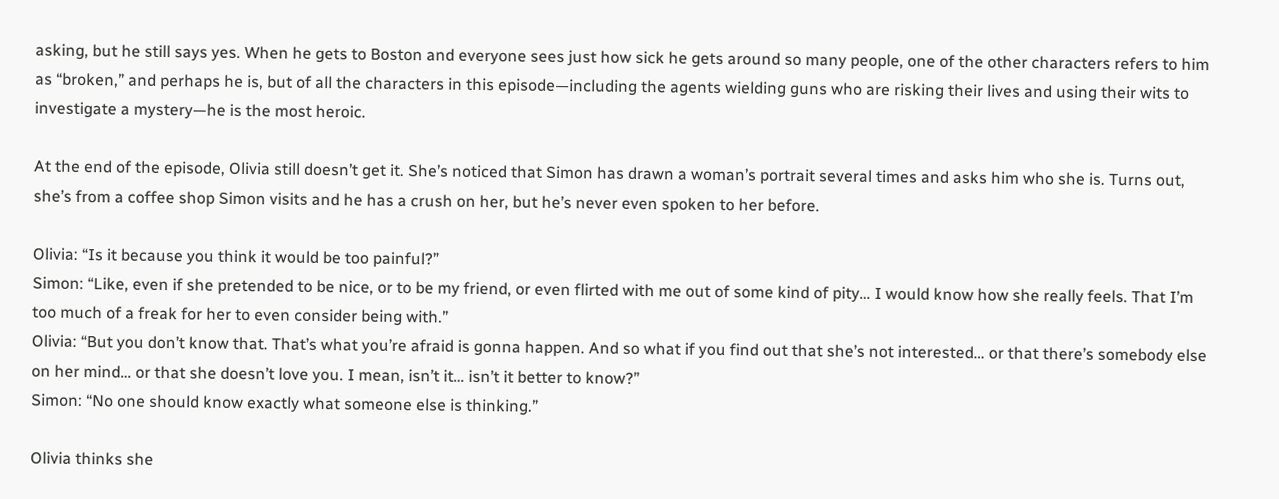asking, but he still says yes. When he gets to Boston and everyone sees just how sick he gets around so many people, one of the other characters refers to him as “broken,” and perhaps he is, but of all the characters in this episode—including the agents wielding guns who are risking their lives and using their wits to investigate a mystery—he is the most heroic.

At the end of the episode, Olivia still doesn’t get it. She’s noticed that Simon has drawn a woman’s portrait several times and asks him who she is. Turns out, she’s from a coffee shop Simon visits and he has a crush on her, but he’s never even spoken to her before.

Olivia: “Is it because you think it would be too painful?”
Simon: “Like, even if she pretended to be nice, or to be my friend, or even flirted with me out of some kind of pity… I would know how she really feels. That I’m too much of a freak for her to even consider being with.”
Olivia: “But you don’t know that. That’s what you’re afraid is gonna happen. And so what if you find out that she’s not interested… or that there’s somebody else on her mind… or that she doesn’t love you. I mean, isn’t it… isn’t it better to know?”
Simon: “No one should know exactly what someone else is thinking.”

Olivia thinks she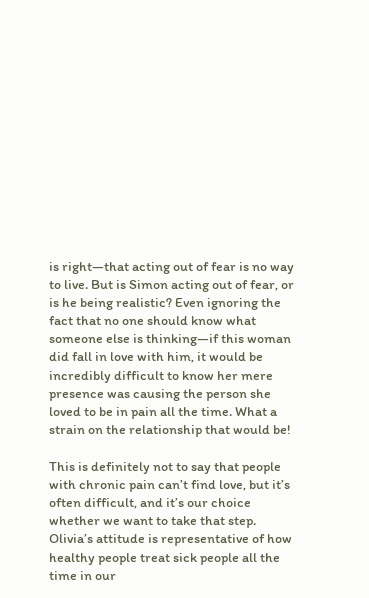is right—that acting out of fear is no way to live. But is Simon acting out of fear, or is he being realistic? Even ignoring the fact that no one should know what someone else is thinking—if this woman did fall in love with him, it would be incredibly difficult to know her mere presence was causing the person she loved to be in pain all the time. What a strain on the relationship that would be!

This is definitely not to say that people with chronic pain can’t find love, but it’s often difficult, and it’s our choice whether we want to take that step. Olivia’s attitude is representative of how healthy people treat sick people all the time in our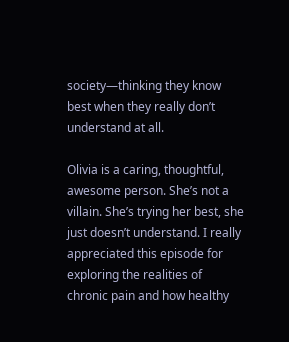society—thinking they know best when they really don’t understand at all.

Olivia is a caring, thoughtful, awesome person. She’s not a villain. She’s trying her best, she just doesn’t understand. I really appreciated this episode for exploring the realities of chronic pain and how healthy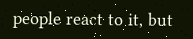people react to it, but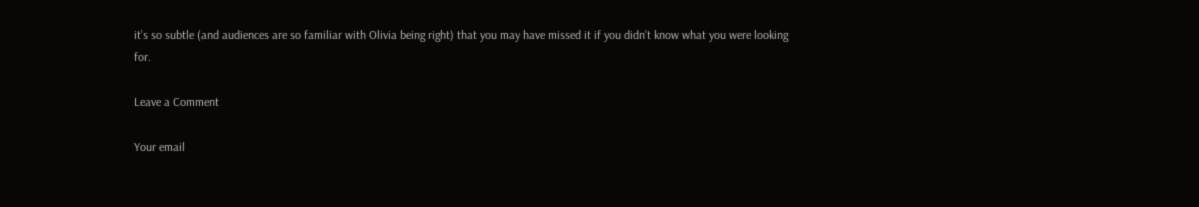it’s so subtle (and audiences are so familiar with Olivia being right) that you may have missed it if you didn’t know what you were looking for.

Leave a Comment

Your email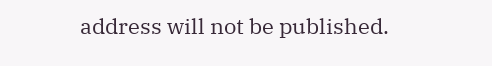address will not be published.